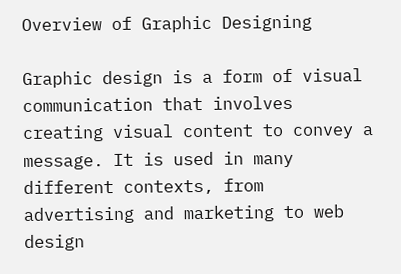Overview of Graphic Designing

Graphic design is a form of visual communication that involves creating visual content to convey a message. It is used in many different contexts, from advertising and marketing to web design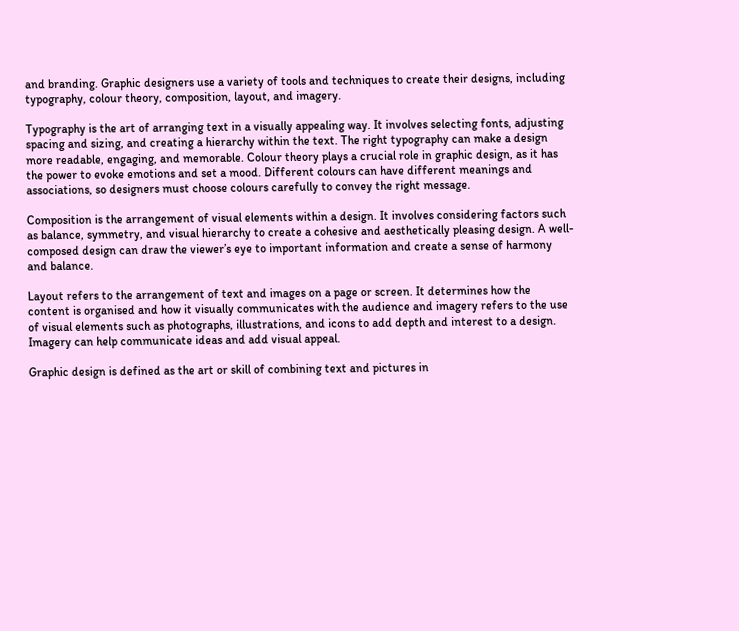and branding. Graphic designers use a variety of tools and techniques to create their designs, including typography, colour theory, composition, layout, and imagery.

Typography is the art of arranging text in a visually appealing way. It involves selecting fonts, adjusting spacing and sizing, and creating a hierarchy within the text. The right typography can make a design more readable, engaging, and memorable. Colour theory plays a crucial role in graphic design, as it has the power to evoke emotions and set a mood. Different colours can have different meanings and associations, so designers must choose colours carefully to convey the right message.

Composition is the arrangement of visual elements within a design. It involves considering factors such as balance, symmetry, and visual hierarchy to create a cohesive and aesthetically pleasing design. A well-composed design can draw the viewer’s eye to important information and create a sense of harmony and balance.

Layout refers to the arrangement of text and images on a page or screen. It determines how the content is organised and how it visually communicates with the audience and imagery refers to the use of visual elements such as photographs, illustrations, and icons to add depth and interest to a design. Imagery can help communicate ideas and add visual appeal.

Graphic design is defined as the art or skill of combining text and pictures in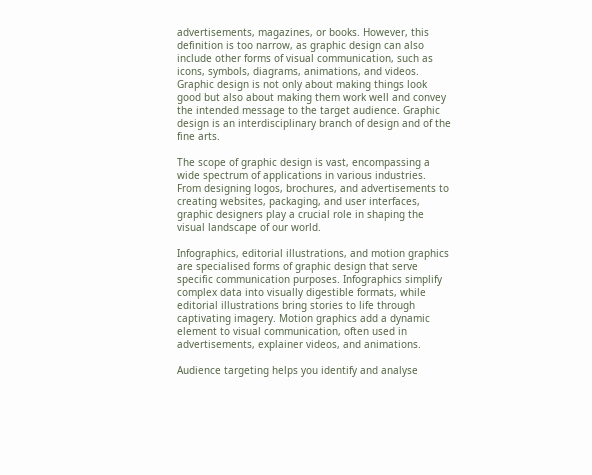advertisements, magazines, or books. However, this definition is too narrow, as graphic design can also include other forms of visual communication, such as icons, symbols, diagrams, animations, and videos. Graphic design is not only about making things look good but also about making them work well and convey the intended message to the target audience. Graphic design is an interdisciplinary branch of design and of the fine arts.

The scope of graphic design is vast, encompassing a wide spectrum of applications in various industries. From designing logos, brochures, and advertisements to creating websites, packaging, and user interfaces, graphic designers play a crucial role in shaping the visual landscape of our world.

Infographics, editorial illustrations, and motion graphics are specialised forms of graphic design that serve specific communication purposes. Infographics simplify complex data into visually digestible formats, while editorial illustrations bring stories to life through captivating imagery. Motion graphics add a dynamic element to visual communication, often used in advertisements, explainer videos, and animations.

Audience targeting helps you identify and analyse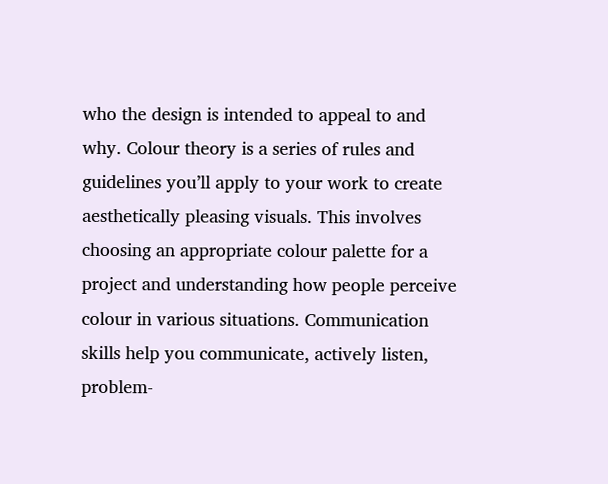who the design is intended to appeal to and why. Colour theory is a series of rules and guidelines you’ll apply to your work to create aesthetically pleasing visuals. This involves choosing an appropriate colour palette for a project and understanding how people perceive colour in various situations. Communication skills help you communicate, actively listen, problem-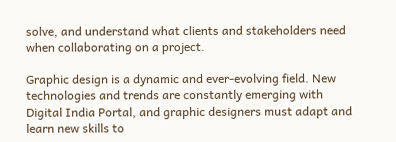solve, and understand what clients and stakeholders need when collaborating on a project.

Graphic design is a dynamic and ever-evolving field. New technologies and trends are constantly emerging with Digital India Portal, and graphic designers must adapt and learn new skills to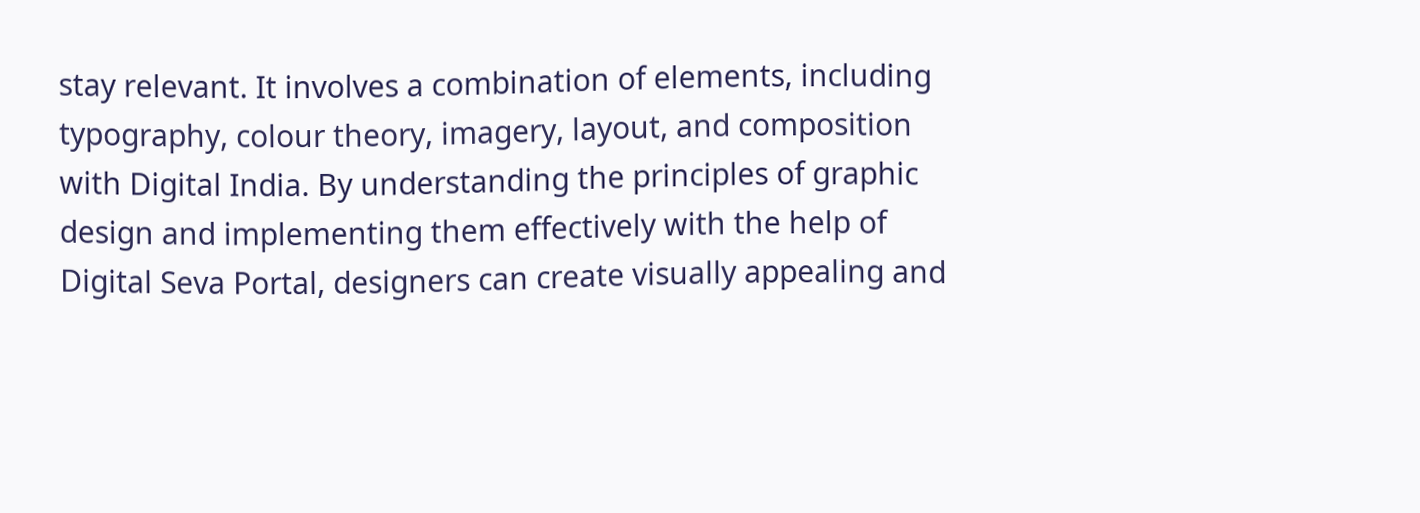stay relevant. It involves a combination of elements, including typography, colour theory, imagery, layout, and composition with Digital India. By understanding the principles of graphic design and implementing them effectively with the help of Digital Seva Portal, designers can create visually appealing and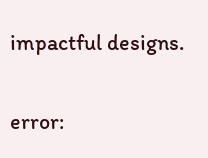impactful designs.

error: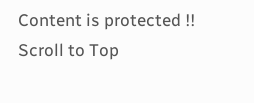Content is protected !!
Scroll to Top